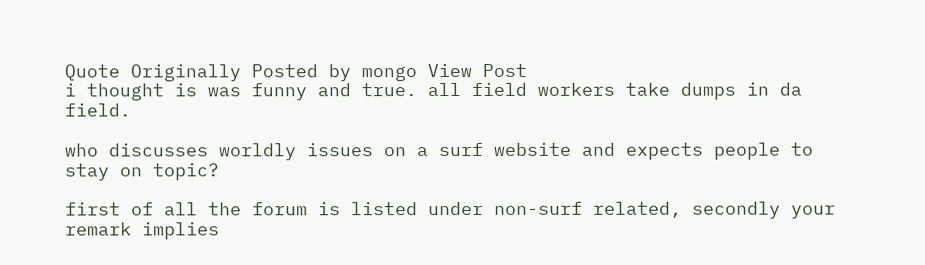Quote Originally Posted by mongo View Post
i thought is was funny and true. all field workers take dumps in da field.

who discusses worldly issues on a surf website and expects people to stay on topic?

first of all the forum is listed under non-surf related, secondly your remark implies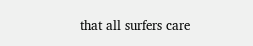that all surfers care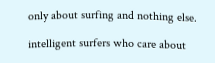only about surfing and nothing else.

intelligent surfers who care about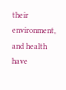their environment, and health have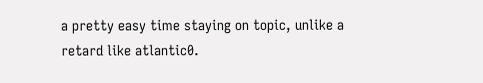a pretty easy time staying on topic, unlike a retard like atlantic0.